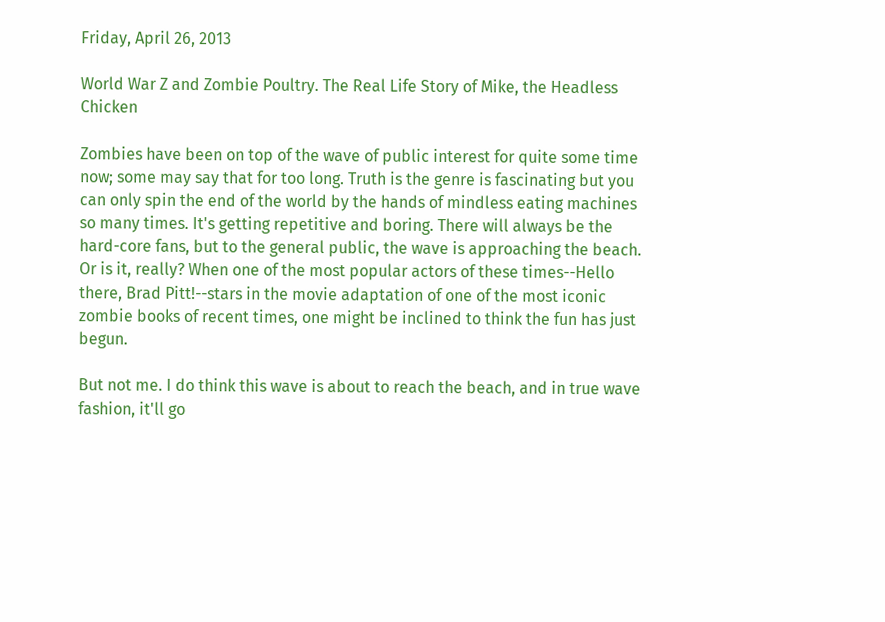Friday, April 26, 2013

World War Z and Zombie Poultry. The Real Life Story of Mike, the Headless Chicken

Zombies have been on top of the wave of public interest for quite some time now; some may say that for too long. Truth is the genre is fascinating but you can only spin the end of the world by the hands of mindless eating machines so many times. It's getting repetitive and boring. There will always be the hard-core fans, but to the general public, the wave is approaching the beach. Or is it, really? When one of the most popular actors of these times--Hello there, Brad Pitt!--stars in the movie adaptation of one of the most iconic zombie books of recent times, one might be inclined to think the fun has just begun.

But not me. I do think this wave is about to reach the beach, and in true wave fashion, it'll go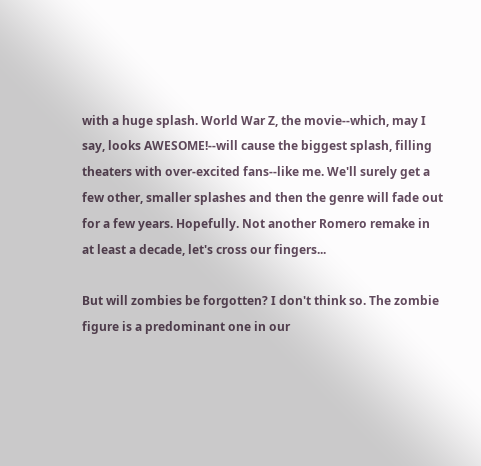with a huge splash. World War Z, the movie--which, may I say, looks AWESOME!--will cause the biggest splash, filling theaters with over-excited fans--like me. We'll surely get a few other, smaller splashes and then the genre will fade out for a few years. Hopefully. Not another Romero remake in at least a decade, let's cross our fingers...

But will zombies be forgotten? I don't think so. The zombie figure is a predominant one in our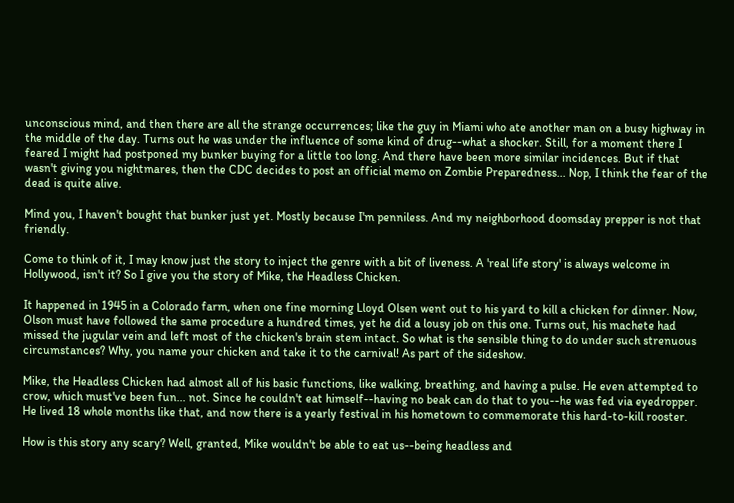unconscious mind, and then there are all the strange occurrences; like the guy in Miami who ate another man on a busy highway in the middle of the day. Turns out he was under the influence of some kind of drug--what a shocker. Still, for a moment there I feared I might had postponed my bunker buying for a little too long. And there have been more similar incidences. But if that wasn't giving you nightmares, then the CDC decides to post an official memo on Zombie Preparedness... Nop, I think the fear of the dead is quite alive.

Mind you, I haven't bought that bunker just yet. Mostly because I'm penniless. And my neighborhood doomsday prepper is not that friendly.

Come to think of it, I may know just the story to inject the genre with a bit of liveness. A 'real life story' is always welcome in Hollywood, isn't it? So I give you the story of Mike, the Headless Chicken.

It happened in 1945 in a Colorado farm, when one fine morning Lloyd Olsen went out to his yard to kill a chicken for dinner. Now, Olson must have followed the same procedure a hundred times, yet he did a lousy job on this one. Turns out, his machete had missed the jugular vein and left most of the chicken's brain stem intact. So what is the sensible thing to do under such strenuous circumstances? Why, you name your chicken and take it to the carnival! As part of the sideshow.

Mike, the Headless Chicken had almost all of his basic functions, like walking, breathing, and having a pulse. He even attempted to crow, which must've been fun... not. Since he couldn't eat himself--having no beak can do that to you--he was fed via eyedropper. He lived 18 whole months like that, and now there is a yearly festival in his hometown to commemorate this hard-to-kill rooster.

How is this story any scary? Well, granted, Mike wouldn't be able to eat us--being headless and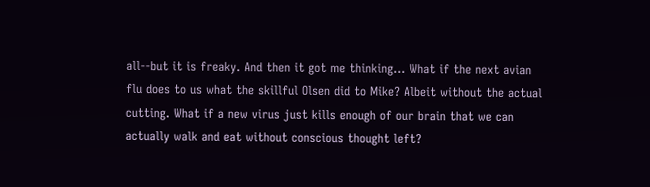all--but it is freaky. And then it got me thinking... What if the next avian flu does to us what the skillful Olsen did to Mike? Albeit without the actual cutting. What if a new virus just kills enough of our brain that we can actually walk and eat without conscious thought left?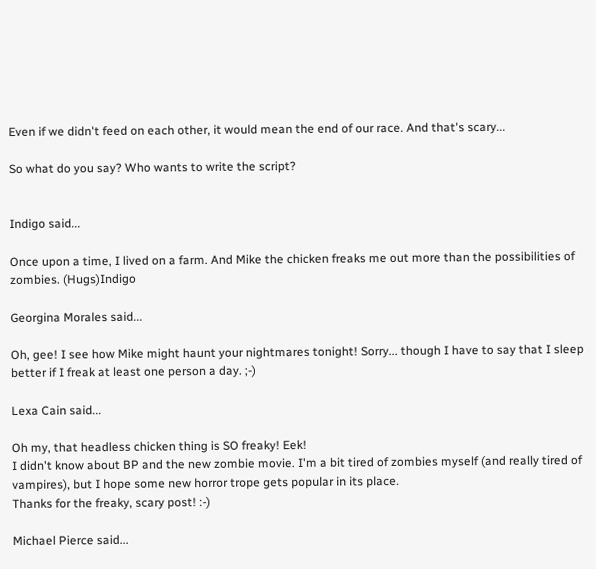Even if we didn't feed on each other, it would mean the end of our race. And that's scary...

So what do you say? Who wants to write the script?


Indigo said...

Once upon a time, I lived on a farm. And Mike the chicken freaks me out more than the possibilities of zombies. (Hugs)Indigo

Georgina Morales said...

Oh, gee! I see how Mike might haunt your nightmares tonight! Sorry... though I have to say that I sleep better if I freak at least one person a day. ;-)

Lexa Cain said...

Oh my, that headless chicken thing is SO freaky! Eek!
I didn't know about BP and the new zombie movie. I'm a bit tired of zombies myself (and really tired of vampires), but I hope some new horror trope gets popular in its place.
Thanks for the freaky, scary post! :-)

Michael Pierce said...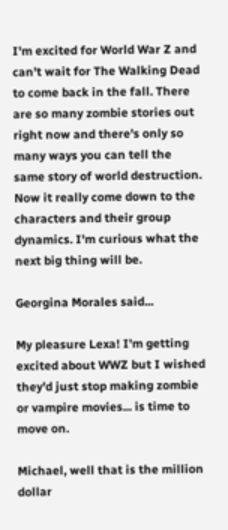I'm excited for World War Z and can't wait for The Walking Dead to come back in the fall. There are so many zombie stories out right now and there's only so many ways you can tell the same story of world destruction. Now it really come down to the characters and their group dynamics. I'm curious what the next big thing will be.

Georgina Morales said...

My pleasure Lexa! I'm getting excited about WWZ but I wished they'd just stop making zombie or vampire movies... is time to move on.

Michael, well that is the million dollar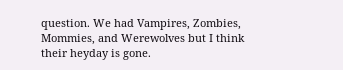question. We had Vampires, Zombies, Mommies, and Werewolves but I think their heyday is gone.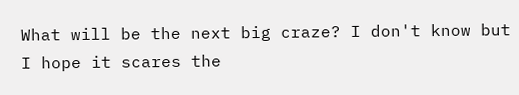What will be the next big craze? I don't know but I hope it scares the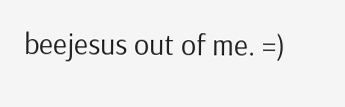beejesus out of me. =)